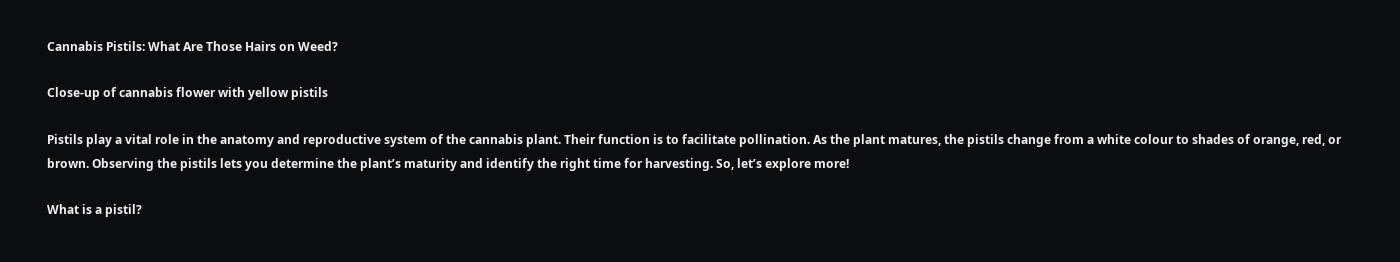Cannabis Pistils: What Are Those Hairs on Weed?

Close-up of cannabis flower with yellow pistils

Pistils play a vital role in the anatomy and reproductive system of the cannabis plant. Their function is to facilitate pollination. As the plant matures, the pistils change from a white colour to shades of orange, red, or brown. Observing the pistils lets you determine the plant’s maturity and identify the right time for harvesting. So, let’s explore more!

What is a pistil?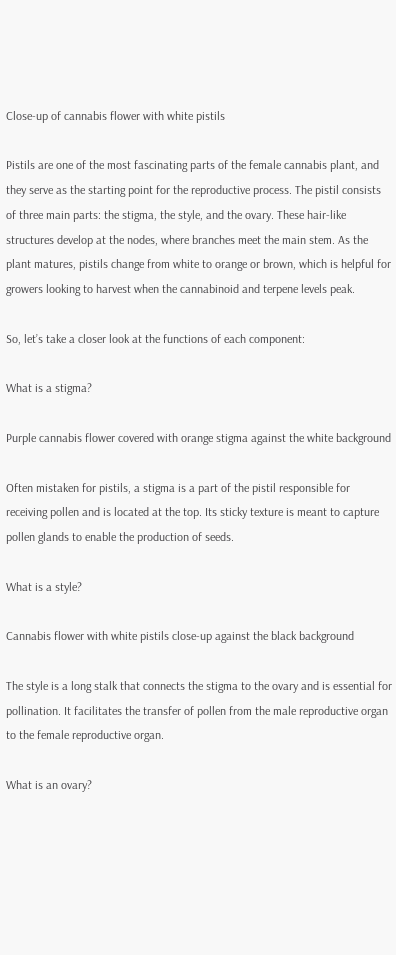Close-up of cannabis flower with white pistils

Pistils are one of the most fascinating parts of the female cannabis plant, and they serve as the starting point for the reproductive process. The pistil consists of three main parts: the stigma, the style, and the ovary. These hair-like structures develop at the nodes, where branches meet the main stem. As the plant matures, pistils change from white to orange or brown, which is helpful for growers looking to harvest when the cannabinoid and terpene levels peak.

So, let’s take a closer look at the functions of each component:

What is a stigma?

Purple cannabis flower covered with orange stigma against the white background

Often mistaken for pistils, a stigma is a part of the pistil responsible for receiving pollen and is located at the top. Its sticky texture is meant to capture pollen glands to enable the production of seeds.

What is a style?

Cannabis flower with white pistils close-up against the black background

The style is a long stalk that connects the stigma to the ovary and is essential for pollination. It facilitates the transfer of pollen from the male reproductive organ to the female reproductive organ.

What is an ovary?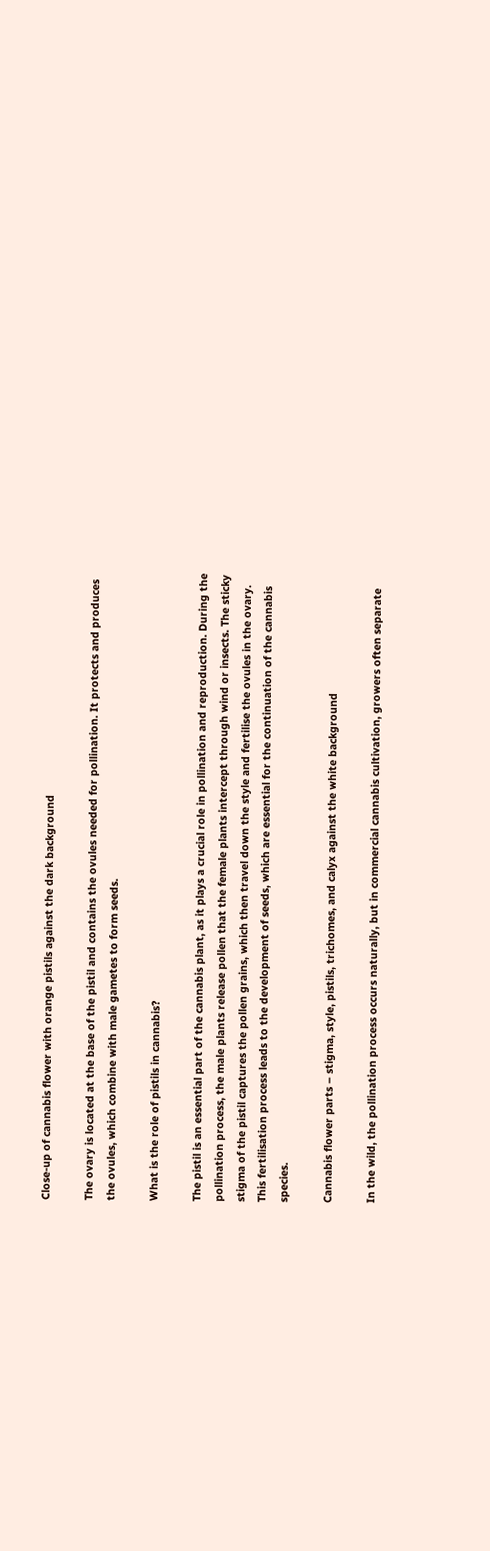Close-up of cannabis flower with orange pistils against the dark background

The ovary is located at the base of the pistil and contains the ovules needed for pollination. It protects and produces the ovules, which combine with male gametes to form seeds.

What is the role of pistils in cannabis?

The pistil is an essential part of the cannabis plant, as it plays a crucial role in pollination and reproduction. During the pollination process, the male plants release pollen that the female plants intercept through wind or insects. The sticky stigma of the pistil captures the pollen grains, which then travel down the style and fertilise the ovules in the ovary. This fertilisation process leads to the development of seeds, which are essential for the continuation of the cannabis species.

Cannabis flower parts – stigma, style, pistils, trichomes, and calyx against the white background

In the wild, the pollination process occurs naturally, but in commercial cannabis cultivation, growers often separate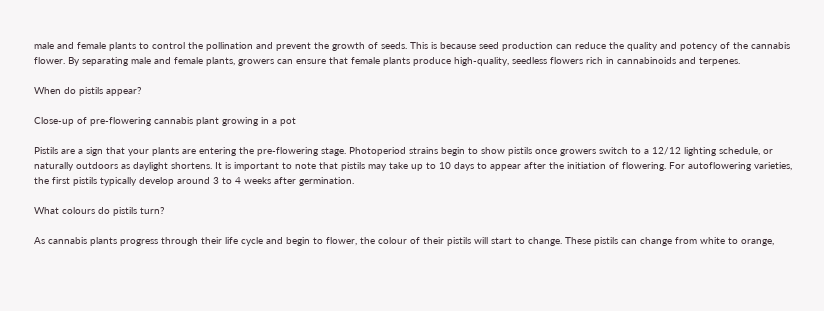male and female plants to control the pollination and prevent the growth of seeds. This is because seed production can reduce the quality and potency of the cannabis flower. By separating male and female plants, growers can ensure that female plants produce high-quality, seedless flowers rich in cannabinoids and terpenes.

When do pistils appear?

Close-up of pre-flowering cannabis plant growing in a pot

Pistils are a sign that your plants are entering the pre-flowering stage. Photoperiod strains begin to show pistils once growers switch to a 12/12 lighting schedule, or naturally outdoors as daylight shortens. It is important to note that pistils may take up to 10 days to appear after the initiation of flowering. For autoflowering varieties, the first pistils typically develop around 3 to 4 weeks after germination.

What colours do pistils turn?

As cannabis plants progress through their life cycle and begin to flower, the colour of their pistils will start to change. These pistils can change from white to orange,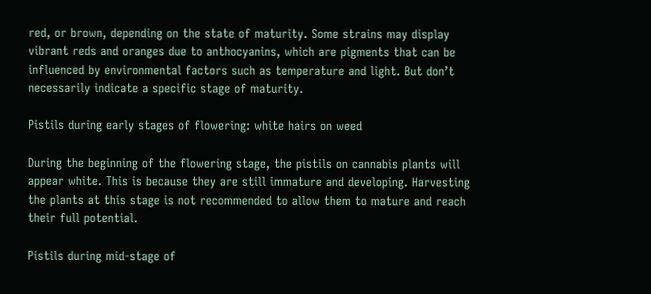red, or brown, depending on the state of maturity. Some strains may display vibrant reds and oranges due to anthocyanins, which are pigments that can be influenced by environmental factors such as temperature and light. But don’t necessarily indicate a specific stage of maturity.

Pistils during early stages of flowering: white hairs on weed

During the beginning of the flowering stage, the pistils on cannabis plants will appear white. This is because they are still immature and developing. Harvesting the plants at this stage is not recommended to allow them to mature and reach their full potential.

Pistils during mid-stage of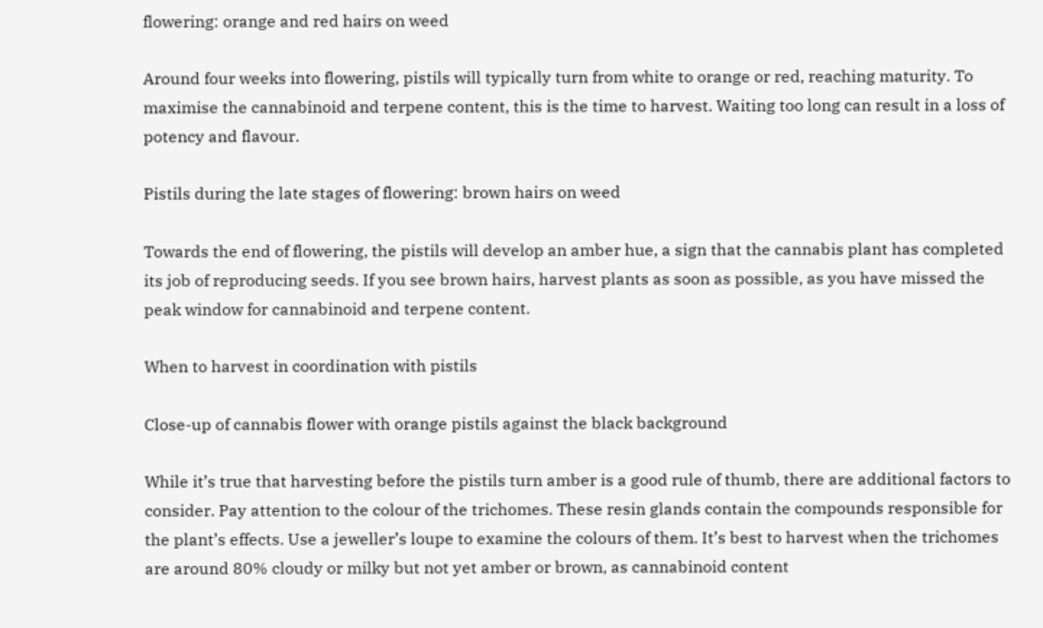flowering: orange and red hairs on weed

Around four weeks into flowering, pistils will typically turn from white to orange or red, reaching maturity. To maximise the cannabinoid and terpene content, this is the time to harvest. Waiting too long can result in a loss of potency and flavour.

Pistils during the late stages of flowering: brown hairs on weed

Towards the end of flowering, the pistils will develop an amber hue, a sign that the cannabis plant has completed its job of reproducing seeds. If you see brown hairs, harvest plants as soon as possible, as you have missed the peak window for cannabinoid and terpene content.

When to harvest in coordination with pistils

Close-up of cannabis flower with orange pistils against the black background

While it’s true that harvesting before the pistils turn amber is a good rule of thumb, there are additional factors to consider. Pay attention to the colour of the trichomes. These resin glands contain the compounds responsible for the plant’s effects. Use a jeweller’s loupe to examine the colours of them. It’s best to harvest when the trichomes are around 80% cloudy or milky but not yet amber or brown, as cannabinoid content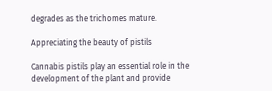degrades as the trichomes mature.

Appreciating the beauty of pistils

Cannabis pistils play an essential role in the development of the plant and provide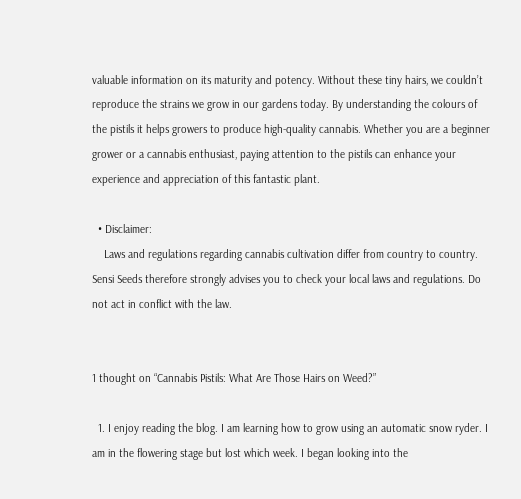valuable information on its maturity and potency. Without these tiny hairs, we couldn’t reproduce the strains we grow in our gardens today. By understanding the colours of the pistils it helps growers to produce high-quality cannabis. Whether you are a beginner grower or a cannabis enthusiast, paying attention to the pistils can enhance your experience and appreciation of this fantastic plant.

  • Disclaimer:
    Laws and regulations regarding cannabis cultivation differ from country to country. Sensi Seeds therefore strongly advises you to check your local laws and regulations. Do not act in conflict with the law.


1 thought on “Cannabis Pistils: What Are Those Hairs on Weed?”

  1. I enjoy reading the blog. I am learning how to grow using an automatic snow ryder. I am in the flowering stage but lost which week. I began looking into the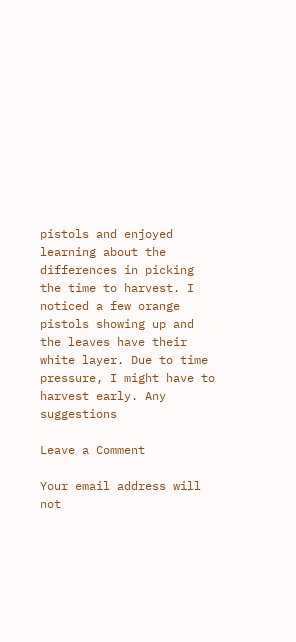pistols and enjoyed learning about the differences in picking the time to harvest. I noticed a few orange pistols showing up and the leaves have their white layer. Due to time pressure, I might have to harvest early. Any suggestions

Leave a Comment

Your email address will not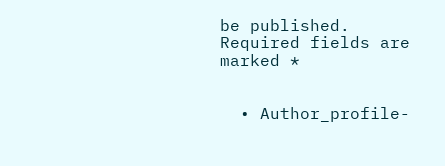be published. Required fields are marked *


  • Author_profile-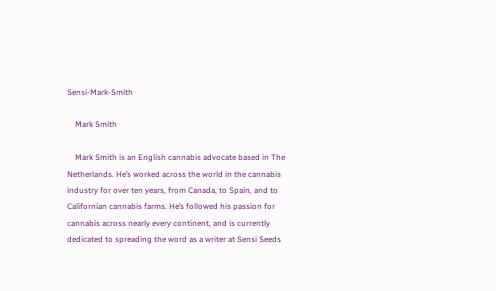Sensi-Mark-Smith

    Mark Smith

    Mark Smith is an English cannabis advocate based in The Netherlands. He’s worked across the world in the cannabis industry for over ten years, from Canada, to Spain, and to Californian cannabis farms. He’s followed his passion for cannabis across nearly every continent, and is currently dedicated to spreading the word as a writer at Sensi Seeds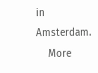in Amsterdam.
    More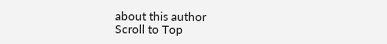about this author
Scroll to Top